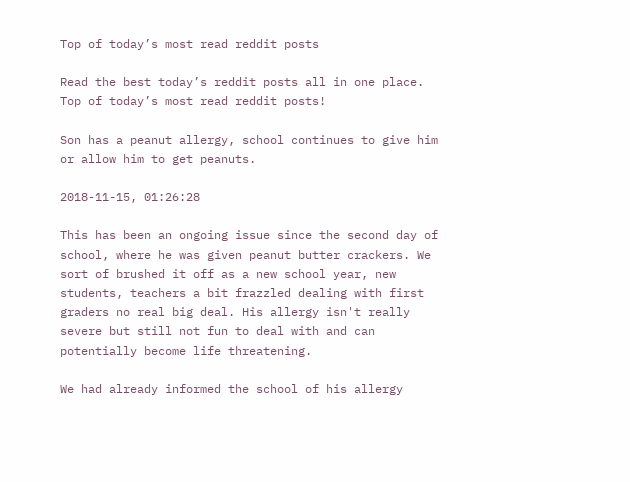Top of today’s most read reddit posts

Read the best today’s reddit posts all in one place. Top of today’s most read reddit posts!

Son has a peanut allergy, school continues to give him or allow him to get peanuts.

2018-11-15, 01:26:28

This has been an ongoing issue since the second day of school, where he was given peanut butter crackers. We sort of brushed it off as a new school year, new students, teachers a bit frazzled dealing with first graders no real big deal. His allergy isn't really severe but still not fun to deal with and can potentially become life threatening.

We had already informed the school of his allergy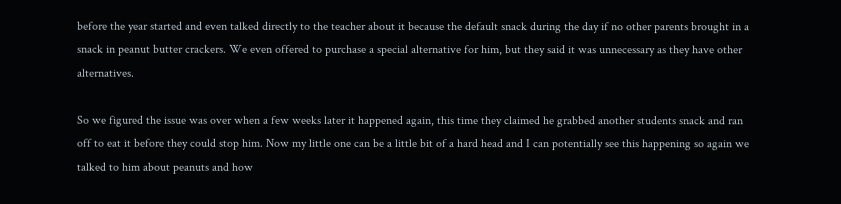before the year started and even talked directly to the teacher about it because the default snack during the day if no other parents brought in a snack in peanut butter crackers. We even offered to purchase a special alternative for him, but they said it was unnecessary as they have other alternatives.

So we figured the issue was over when a few weeks later it happened again, this time they claimed he grabbed another students snack and ran off to eat it before they could stop him. Now my little one can be a little bit of a hard head and I can potentially see this happening so again we talked to him about peanuts and how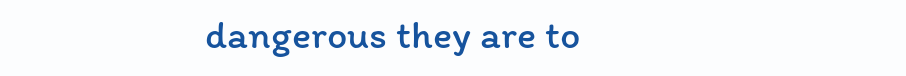dangerous they are to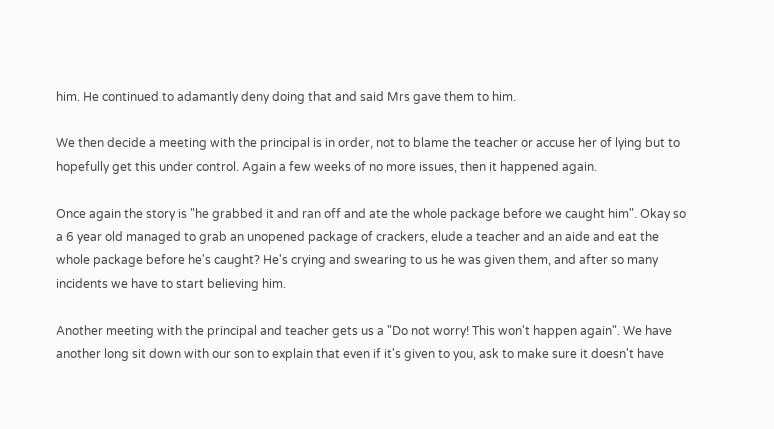him. He continued to adamantly deny doing that and said Mrs gave them to him.

We then decide a meeting with the principal is in order, not to blame the teacher or accuse her of lying but to hopefully get this under control. Again a few weeks of no more issues, then it happened again.

Once again the story is "he grabbed it and ran off and ate the whole package before we caught him". Okay so a 6 year old managed to grab an unopened package of crackers, elude a teacher and an aide and eat the whole package before he's caught? He's crying and swearing to us he was given them, and after so many incidents we have to start believing him.

Another meeting with the principal and teacher gets us a "Do not worry! This won't happen again". We have another long sit down with our son to explain that even if it's given to you, ask to make sure it doesn't have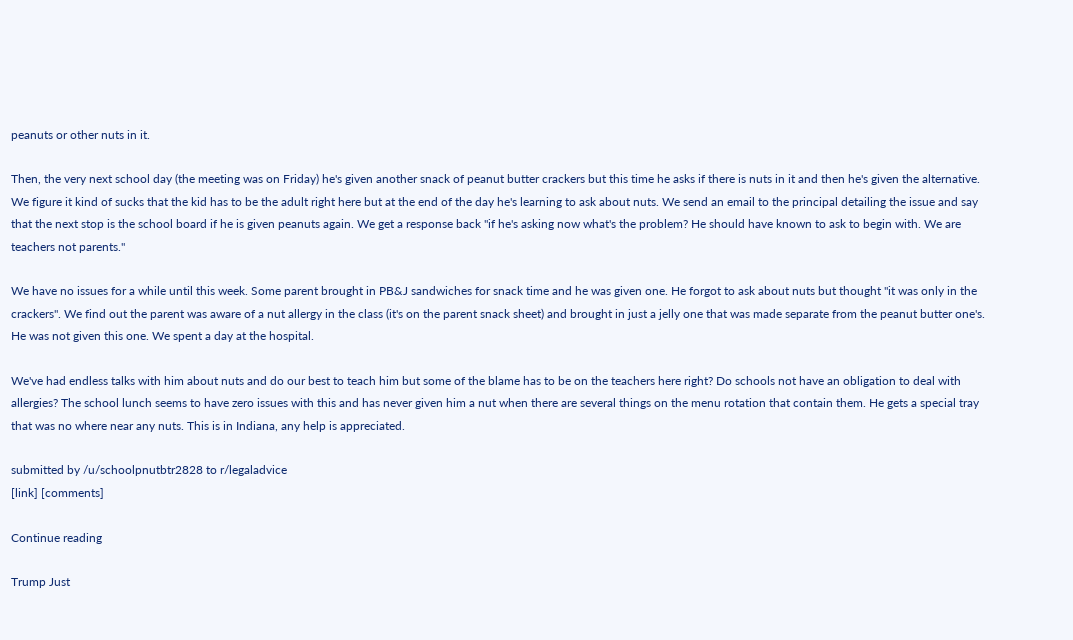peanuts or other nuts in it.

Then, the very next school day (the meeting was on Friday) he's given another snack of peanut butter crackers but this time he asks if there is nuts in it and then he's given the alternative. We figure it kind of sucks that the kid has to be the adult right here but at the end of the day he's learning to ask about nuts. We send an email to the principal detailing the issue and say that the next stop is the school board if he is given peanuts again. We get a response back "if he's asking now what's the problem? He should have known to ask to begin with. We are teachers not parents."

We have no issues for a while until this week. Some parent brought in PB&J sandwiches for snack time and he was given one. He forgot to ask about nuts but thought "it was only in the crackers". We find out the parent was aware of a nut allergy in the class (it's on the parent snack sheet) and brought in just a jelly one that was made separate from the peanut butter one's. He was not given this one. We spent a day at the hospital.

We've had endless talks with him about nuts and do our best to teach him but some of the blame has to be on the teachers here right? Do schools not have an obligation to deal with allergies? The school lunch seems to have zero issues with this and has never given him a nut when there are several things on the menu rotation that contain them. He gets a special tray that was no where near any nuts. This is in Indiana, any help is appreciated.

submitted by /u/schoolpnutbtr2828 to r/legaladvice
[link] [comments]

Continue reading

Trump Just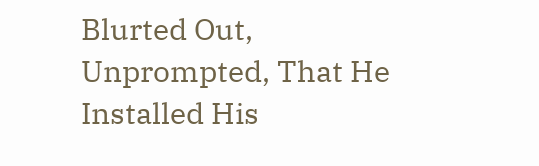Blurted Out, Unprompted, That He Installed His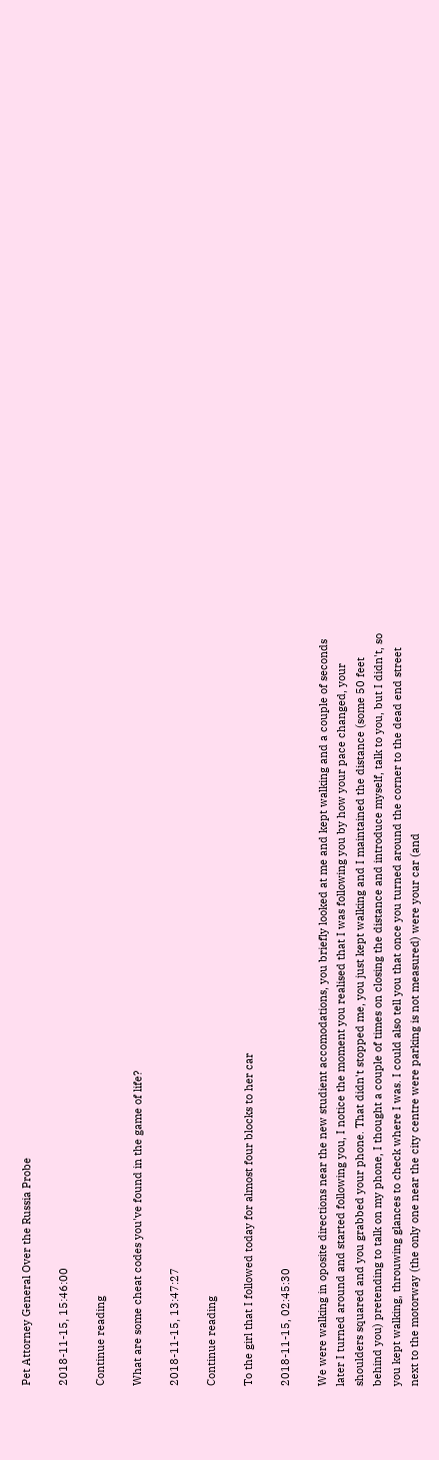Pet Attorney General Over the Russia Probe

2018-11-15, 15:46:00

Continue reading

What are some cheat codes you've found in the game of life?

2018-11-15, 13:47:27

Continue reading

To the girl that I followed today for almost four blocks to her car

2018-11-15, 02:45:30

We were walking in oposite directions near the new studient accomodations, you briefly looked at me and kept walking and a couple of seconds later I turned around and started following you, I notice the moment you realised that I was following you by how your pace changed, your shoulders squared and you grabbed your phone. That didn't stopped me, you just kept walking and I maintained the distance (some 50 feet behind you) pretending to talk on my phone, I thought a couple of times on closing the distance and introduce myself, talk to you, but I didn't, so you kept walking, throuwing glances to check where I was. I could also tell you that once you turned around the corner to the dead end street next to the motorway (the only one near the city centre were parking is not measured) were your car (and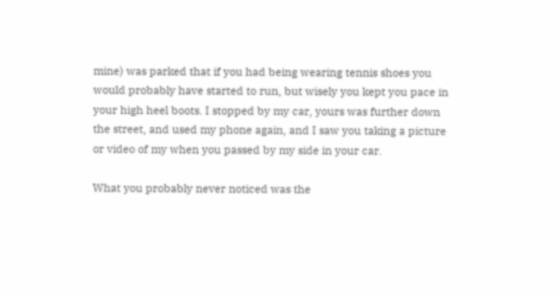mine) was parked that if you had being wearing tennis shoes you would probably have started to run, but wisely you kept you pace in your high heel boots. I stopped by my car, yours was further down the street, and used my phone again, and I saw you taking a picture or video of my when you passed by my side in your car.

What you probably never noticed was the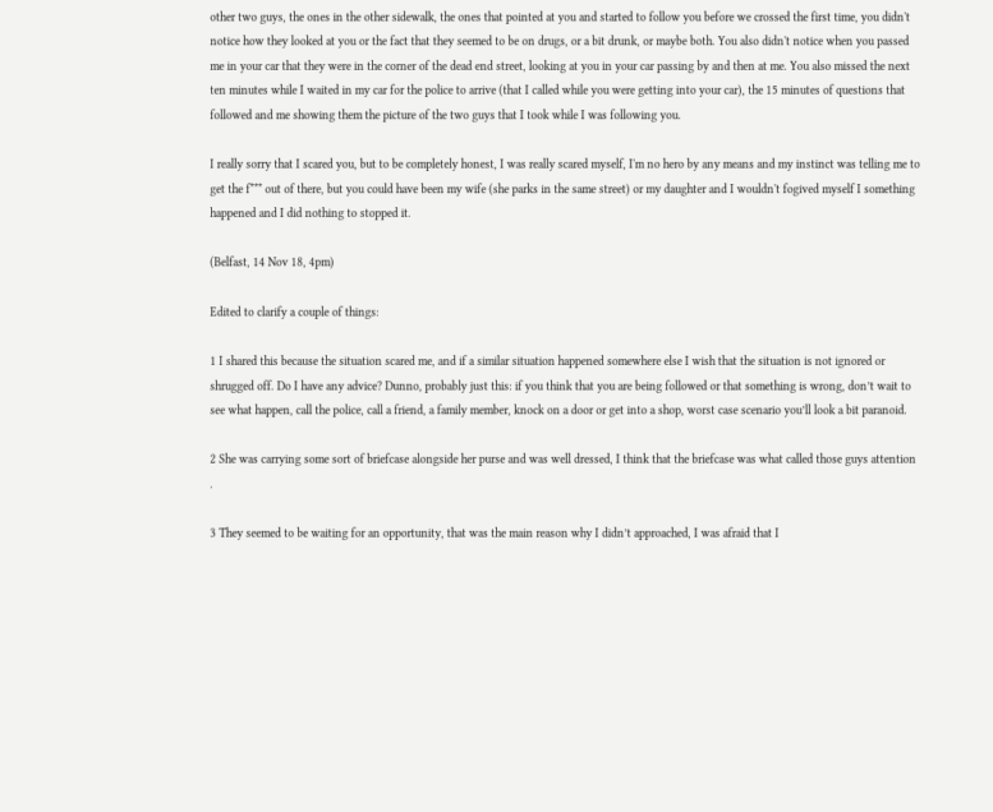other two guys, the ones in the other sidewalk, the ones that pointed at you and started to follow you before we crossed the first time, you didn't notice how they looked at you or the fact that they seemed to be on drugs, or a bit drunk, or maybe both. You also didn't notice when you passed me in your car that they were in the corner of the dead end street, looking at you in your car passing by and then at me. You also missed the next ten minutes while I waited in my car for the police to arrive (that I called while you were getting into your car), the 15 minutes of questions that followed and me showing them the picture of the two guys that I took while I was following you.

I really sorry that I scared you, but to be completely honest, I was really scared myself, I'm no hero by any means and my instinct was telling me to get the f*** out of there, but you could have been my wife (she parks in the same street) or my daughter and I wouldn't fogived myself I something happened and I did nothing to stopped it.

(Belfast, 14 Nov 18, 4pm)

Edited to clarify a couple of things:

1 I shared this because the situation scared me, and if a similar situation happened somewhere else I wish that the situation is not ignored or shrugged off. Do I have any advice? Dunno, probably just this: if you think that you are being followed or that something is wrong, don’t wait to see what happen, call the police, call a friend, a family member, knock on a door or get into a shop, worst case scenario you’ll look a bit paranoid.

2 She was carrying some sort of briefcase alongside her purse and was well dressed, I think that the briefcase was what called those guys attention .

3 They seemed to be waiting for an opportunity, that was the main reason why I didn’t approached, I was afraid that I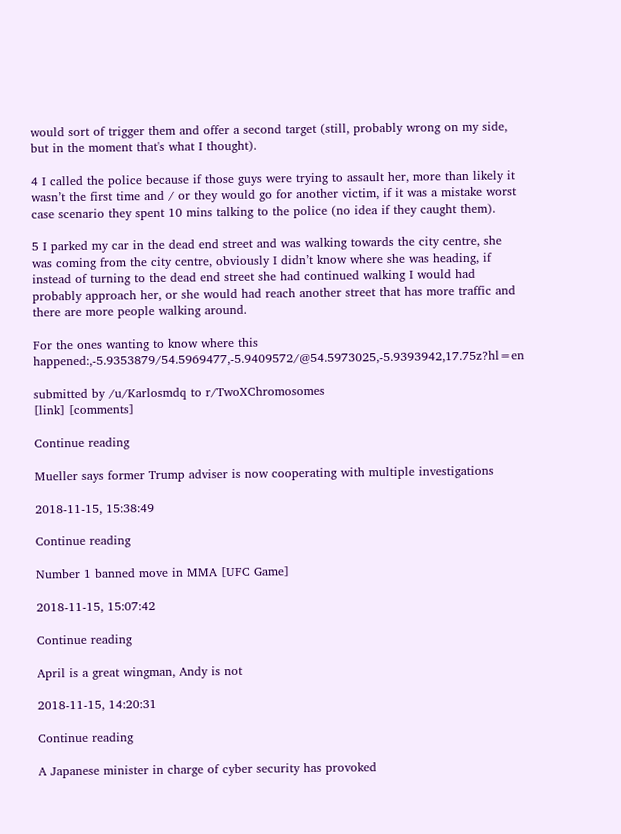would sort of trigger them and offer a second target (still, probably wrong on my side, but in the moment that's what I thought).

4 I called the police because if those guys were trying to assault her, more than likely it wasn’t the first time and / or they would go for another victim, if it was a mistake worst case scenario they spent 10 mins talking to the police (no idea if they caught them).

5 I parked my car in the dead end street and was walking towards the city centre, she was coming from the city centre, obviously I didn’t know where she was heading, if instead of turning to the dead end street she had continued walking I would had probably approach her, or she would had reach another street that has more traffic and there are more people walking around.

For the ones wanting to know where this happened:,-5.9353879/54.5969477,-5.9409572/@54.5973025,-5.9393942,17.75z?hl=en

submitted by /u/Karlosmdq to r/TwoXChromosomes
[link] [comments]

Continue reading

Mueller says former Trump adviser is now cooperating with multiple investigations

2018-11-15, 15:38:49

Continue reading

Number 1 banned move in MMA [UFC Game]

2018-11-15, 15:07:42

Continue reading

April is a great wingman, Andy is not

2018-11-15, 14:20:31

Continue reading

A Japanese minister in charge of cyber security has provoked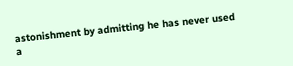astonishment by admitting he has never used a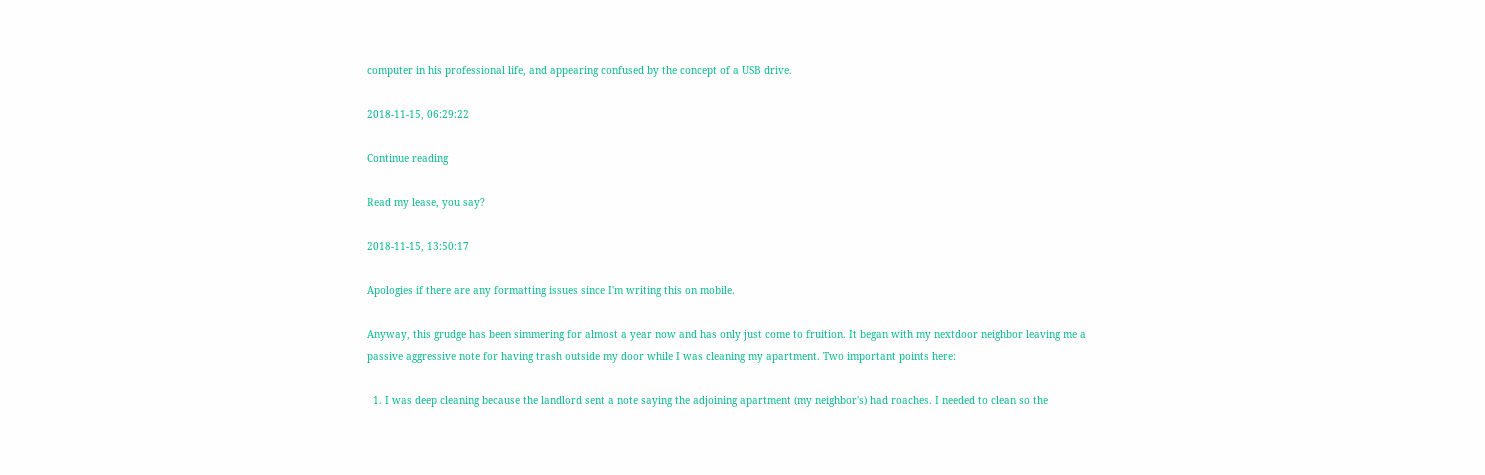computer in his professional life, and appearing confused by the concept of a USB drive.

2018-11-15, 06:29:22

Continue reading

Read my lease, you say?

2018-11-15, 13:50:17

Apologies if there are any formatting issues since I'm writing this on mobile.

Anyway, this grudge has been simmering for almost a year now and has only just come to fruition. It began with my nextdoor neighbor leaving me a passive aggressive note for having trash outside my door while I was cleaning my apartment. Two important points here:

  1. I was deep cleaning because the landlord sent a note saying the adjoining apartment (my neighbor's) had roaches. I needed to clean so the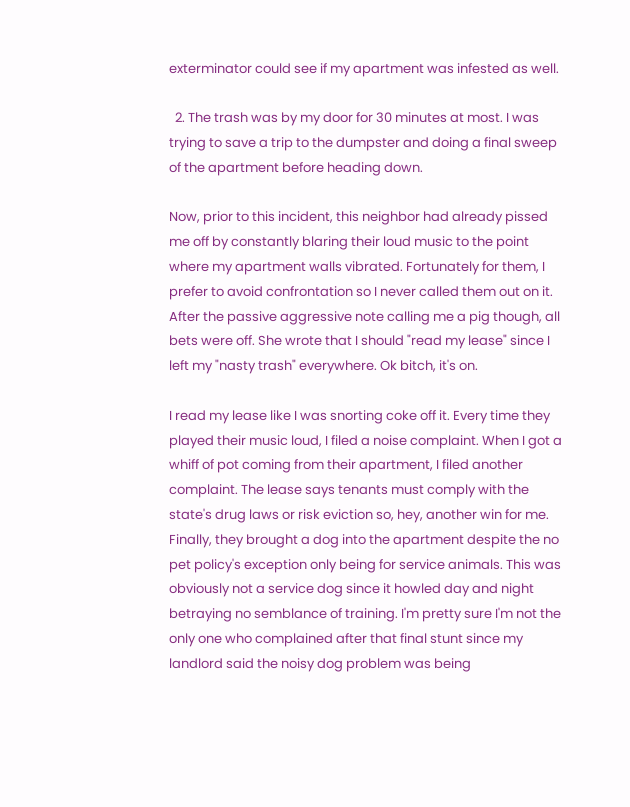exterminator could see if my apartment was infested as well.

  2. The trash was by my door for 30 minutes at most. I was trying to save a trip to the dumpster and doing a final sweep of the apartment before heading down.

Now, prior to this incident, this neighbor had already pissed me off by constantly blaring their loud music to the point where my apartment walls vibrated. Fortunately for them, I prefer to avoid confrontation so I never called them out on it. After the passive aggressive note calling me a pig though, all bets were off. She wrote that I should "read my lease" since I left my "nasty trash" everywhere. Ok bitch, it's on.

I read my lease like I was snorting coke off it. Every time they played their music loud, I filed a noise complaint. When I got a whiff of pot coming from their apartment, I filed another complaint. The lease says tenants must comply with the state's drug laws or risk eviction so, hey, another win for me. Finally, they brought a dog into the apartment despite the no pet policy's exception only being for service animals. This was obviously not a service dog since it howled day and night betraying no semblance of training. I'm pretty sure I'm not the only one who complained after that final stunt since my landlord said the noisy dog problem was being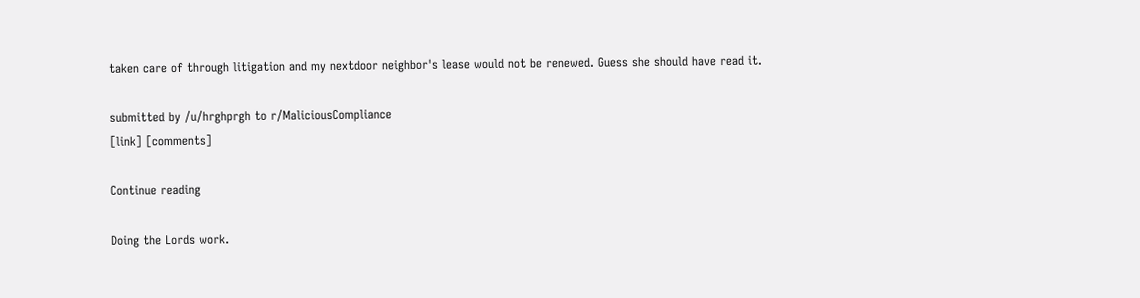taken care of through litigation and my nextdoor neighbor's lease would not be renewed. Guess she should have read it.

submitted by /u/hrghprgh to r/MaliciousCompliance
[link] [comments]

Continue reading

Doing the Lords work.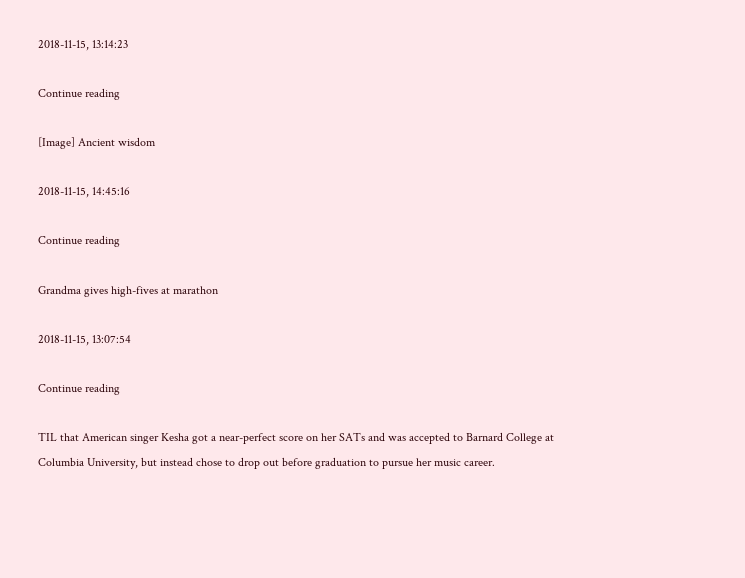2018-11-15, 13:14:23

Continue reading

[Image] Ancient wisdom

2018-11-15, 14:45:16

Continue reading

Grandma gives high-fives at marathon

2018-11-15, 13:07:54

Continue reading

TIL that American singer Kesha got a near-perfect score on her SATs and was accepted to Barnard College at Columbia University, but instead chose to drop out before graduation to pursue her music career.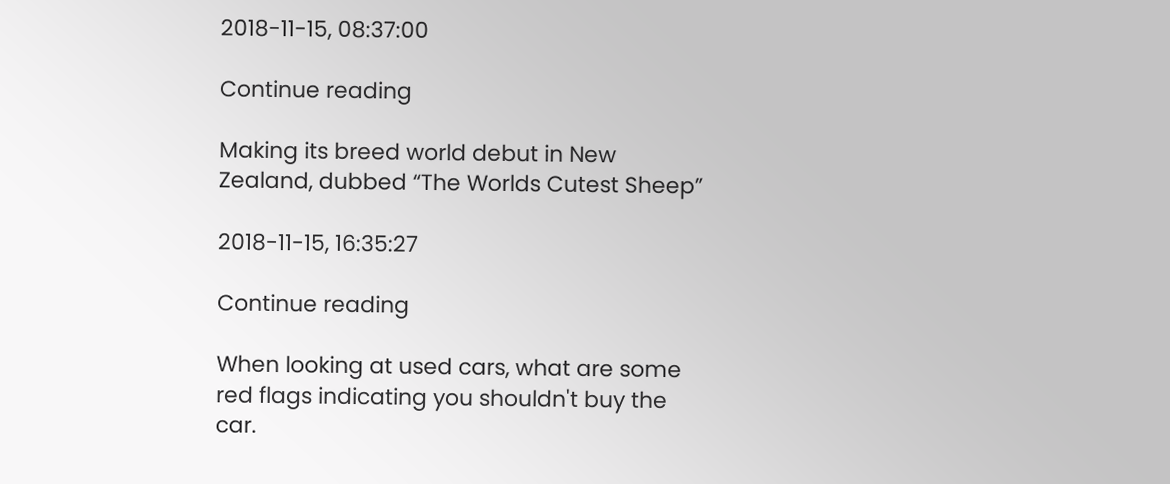2018-11-15, 08:37:00

Continue reading

Making its breed world debut in New Zealand, dubbed “The Worlds Cutest Sheep”

2018-11-15, 16:35:27

Continue reading

When looking at used cars, what are some red flags indicating you shouldn't buy the car.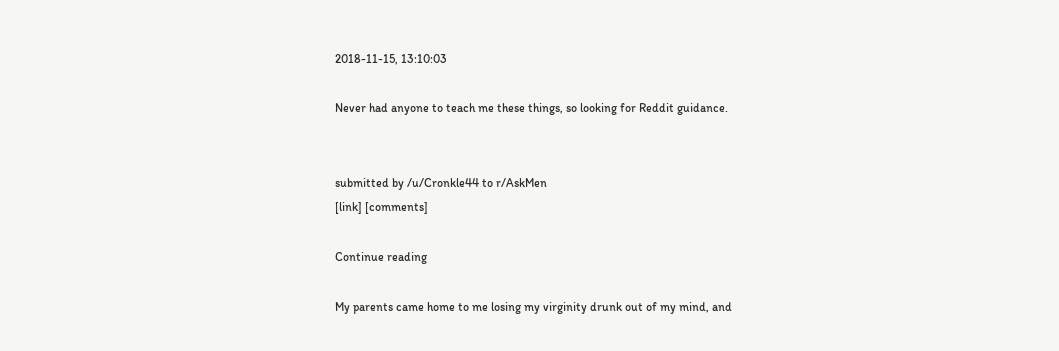2018-11-15, 13:10:03

Never had anyone to teach me these things, so looking for Reddit guidance.


submitted by /u/Cronkle44 to r/AskMen
[link] [comments]

Continue reading

My parents came home to me losing my virginity drunk out of my mind, and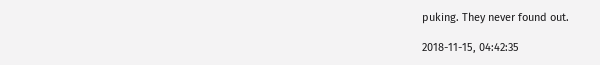puking. They never found out.

2018-11-15, 04:42:35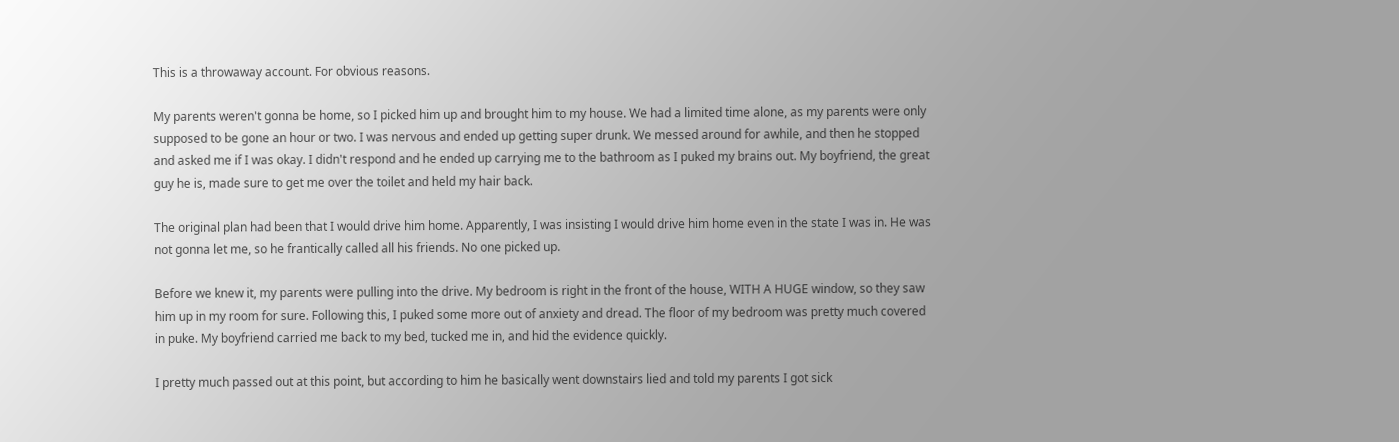This is a throwaway account. For obvious reasons.

My parents weren't gonna be home, so I picked him up and brought him to my house. We had a limited time alone, as my parents were only supposed to be gone an hour or two. I was nervous and ended up getting super drunk. We messed around for awhile, and then he stopped and asked me if I was okay. I didn't respond and he ended up carrying me to the bathroom as I puked my brains out. My boyfriend, the great guy he is, made sure to get me over the toilet and held my hair back.

The original plan had been that I would drive him home. Apparently, I was insisting I would drive him home even in the state I was in. He was not gonna let me, so he frantically called all his friends. No one picked up.

Before we knew it, my parents were pulling into the drive. My bedroom is right in the front of the house, WITH A HUGE window, so they saw him up in my room for sure. Following this, I puked some more out of anxiety and dread. The floor of my bedroom was pretty much covered in puke. My boyfriend carried me back to my bed, tucked me in, and hid the evidence quickly.

I pretty much passed out at this point, but according to him he basically went downstairs lied and told my parents I got sick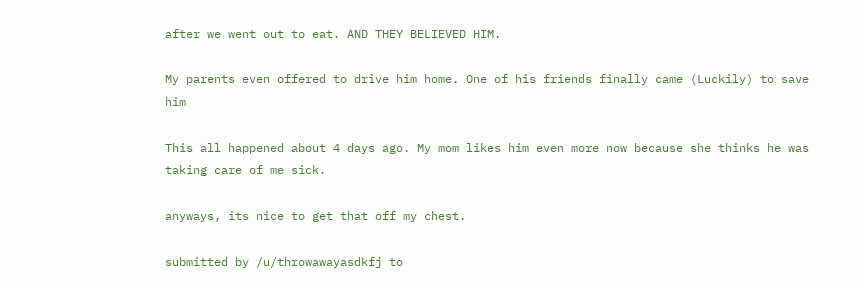after we went out to eat. AND THEY BELIEVED HIM.

My parents even offered to drive him home. One of his friends finally came (Luckily) to save him

This all happened about 4 days ago. My mom likes him even more now because she thinks he was taking care of me sick.

anyways, its nice to get that off my chest.

submitted by /u/throwawayasdkfj to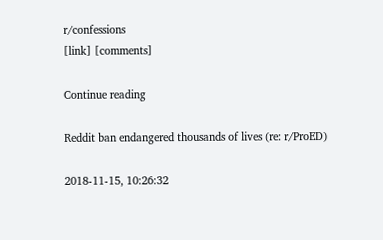r/confessions
[link] [comments]

Continue reading

Reddit ban endangered thousands of lives (re: r/ProED)

2018-11-15, 10:26:32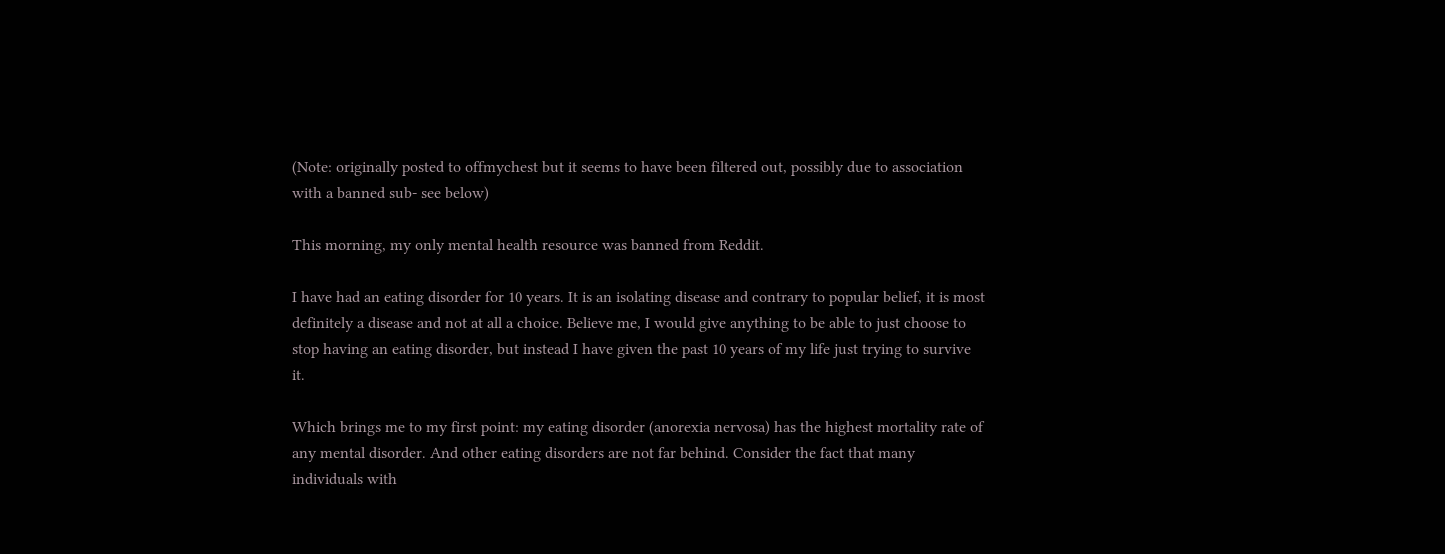(Note: originally posted to offmychest but it seems to have been filtered out, possibly due to association with a banned sub- see below)

This morning, my only mental health resource was banned from Reddit.

I have had an eating disorder for 10 years. It is an isolating disease and contrary to popular belief, it is most definitely a disease and not at all a choice. Believe me, I would give anything to be able to just choose to stop having an eating disorder, but instead I have given the past 10 years of my life just trying to survive it.

Which brings me to my first point: my eating disorder (anorexia nervosa) has the highest mortality rate of any mental disorder. And other eating disorders are not far behind. Consider the fact that many individuals with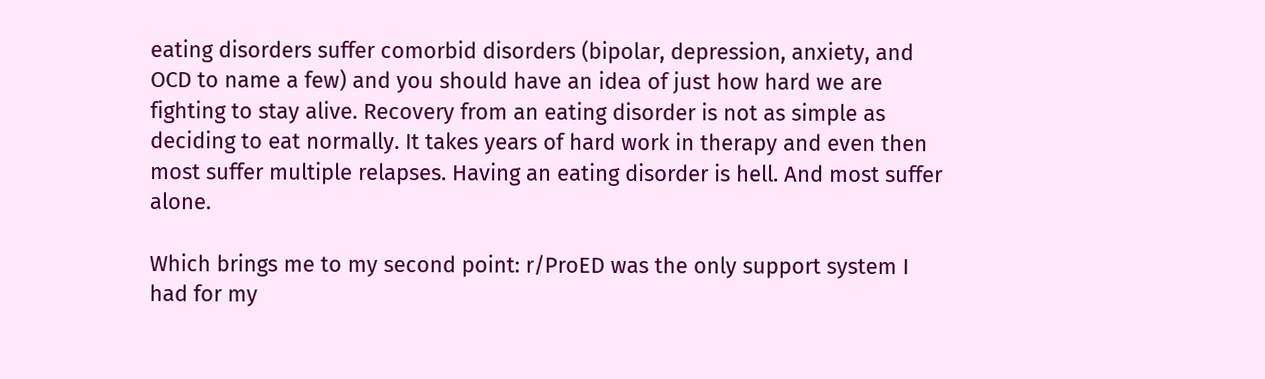eating disorders suffer comorbid disorders (bipolar, depression, anxiety, and OCD to name a few) and you should have an idea of just how hard we are fighting to stay alive. Recovery from an eating disorder is not as simple as deciding to eat normally. It takes years of hard work in therapy and even then most suffer multiple relapses. Having an eating disorder is hell. And most suffer alone.

Which brings me to my second point: r/ProED was the only support system I had for my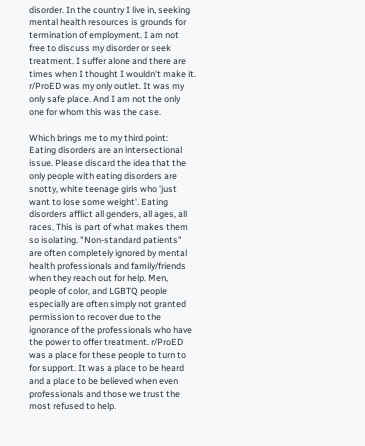disorder. In the country I live in, seeking mental health resources is grounds for termination of employment. I am not free to discuss my disorder or seek treatment. I suffer alone and there are times when I thought I wouldn't make it. r/ProED was my only outlet. It was my only safe place. And I am not the only one for whom this was the case.

Which brings me to my third point: Eating disorders are an intersectional issue. Please discard the idea that the only people with eating disorders are snotty, white teenage girls who 'just want to lose some weight'. Eating disorders afflict all genders, all ages, all races. This is part of what makes them so isolating. "Non-standard patients" are often completely ignored by mental health professionals and family/friends when they reach out for help. Men, people of color, and LGBTQ people especially are often simply not granted permission to recover due to the ignorance of the professionals who have the power to offer treatment. r/ProED was a place for these people to turn to for support. It was a place to be heard and a place to be believed when even professionals and those we trust the most refused to help.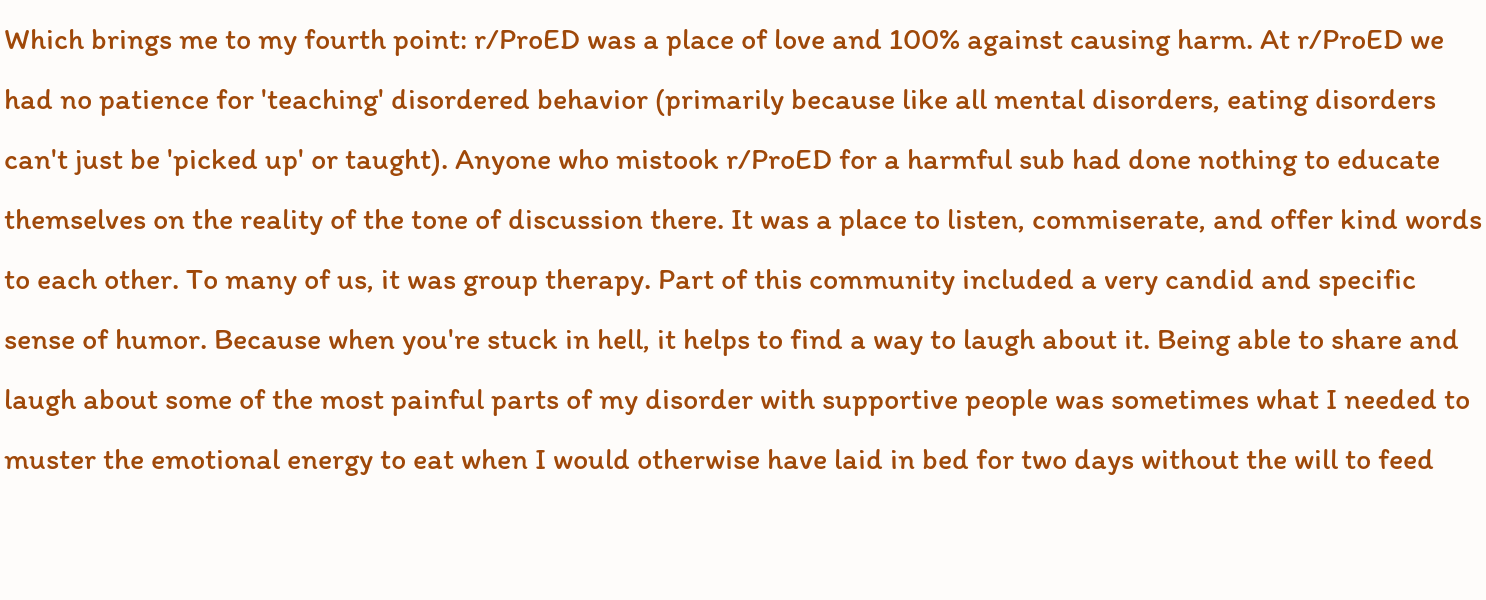Which brings me to my fourth point: r/ProED was a place of love and 100% against causing harm. At r/ProED we had no patience for 'teaching' disordered behavior (primarily because like all mental disorders, eating disorders can't just be 'picked up' or taught). Anyone who mistook r/ProED for a harmful sub had done nothing to educate themselves on the reality of the tone of discussion there. It was a place to listen, commiserate, and offer kind words to each other. To many of us, it was group therapy. Part of this community included a very candid and specific sense of humor. Because when you're stuck in hell, it helps to find a way to laugh about it. Being able to share and laugh about some of the most painful parts of my disorder with supportive people was sometimes what I needed to muster the emotional energy to eat when I would otherwise have laid in bed for two days without the will to feed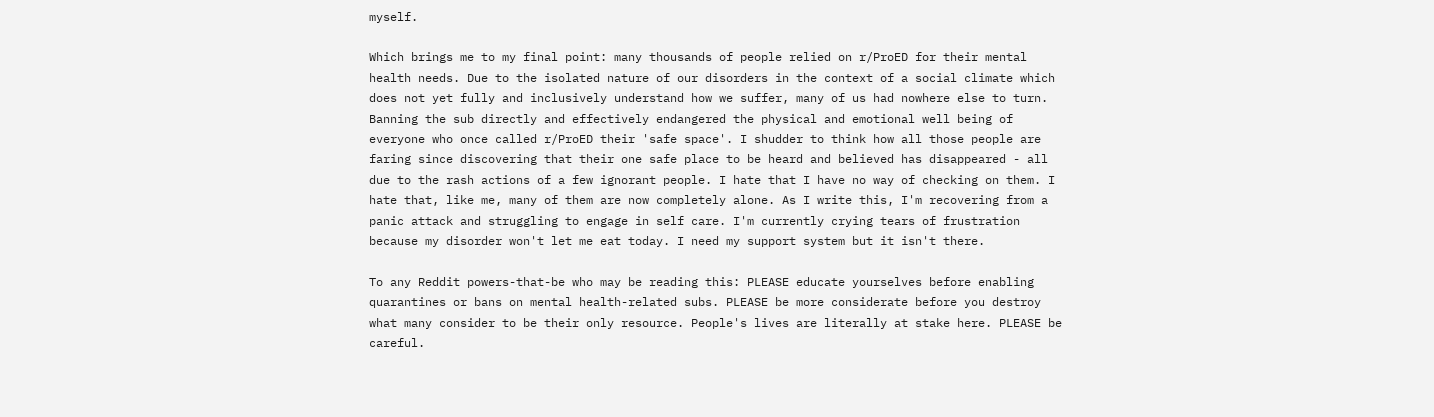myself.

Which brings me to my final point: many thousands of people relied on r/ProED for their mental health needs. Due to the isolated nature of our disorders in the context of a social climate which does not yet fully and inclusively understand how we suffer, many of us had nowhere else to turn. Banning the sub directly and effectively endangered the physical and emotional well being of everyone who once called r/ProED their 'safe space'. I shudder to think how all those people are faring since discovering that their one safe place to be heard and believed has disappeared - all due to the rash actions of a few ignorant people. I hate that I have no way of checking on them. I hate that, like me, many of them are now completely alone. As I write this, I'm recovering from a panic attack and struggling to engage in self care. I'm currently crying tears of frustration because my disorder won't let me eat today. I need my support system but it isn't there.

To any Reddit powers-that-be who may be reading this: PLEASE educate yourselves before enabling quarantines or bans on mental health-related subs. PLEASE be more considerate before you destroy what many consider to be their only resource. People's lives are literally at stake here. PLEASE be careful.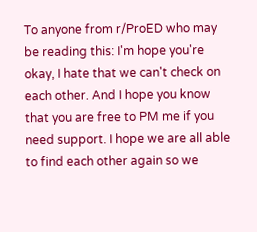To anyone from r/ProED who may be reading this: I'm hope you're okay, I hate that we can't check on each other. And I hope you know that you are free to PM me if you need support. I hope we are all able to find each other again so we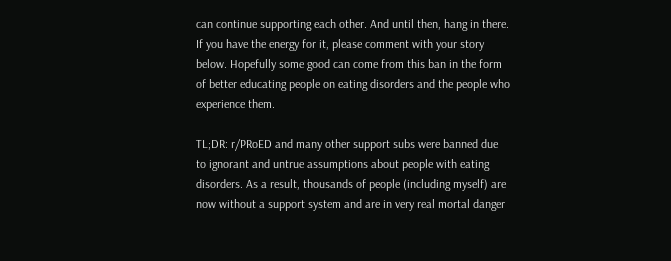can continue supporting each other. And until then, hang in there. If you have the energy for it, please comment with your story below. Hopefully some good can come from this ban in the form of better educating people on eating disorders and the people who experience them.

TL;DR: r/PRoED and many other support subs were banned due to ignorant and untrue assumptions about people with eating disorders. As a result, thousands of people (including myself) are now without a support system and are in very real mortal danger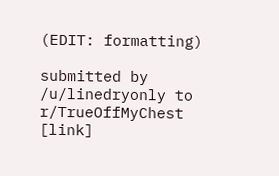(EDIT: formatting)

submitted by /u/linedryonly to r/TrueOffMyChest
[link]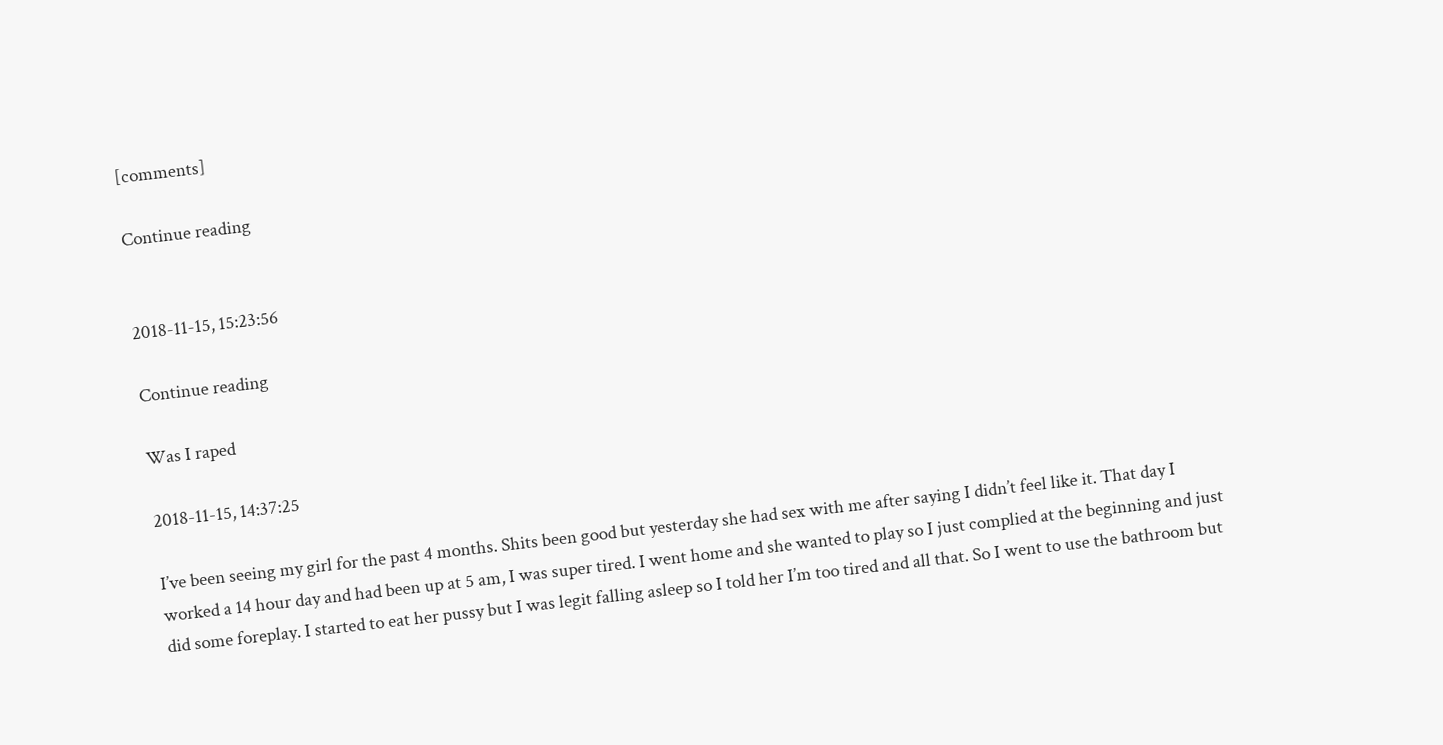[comments]

Continue reading


2018-11-15, 15:23:56

Continue reading

Was I raped

2018-11-15, 14:37:25

I’ve been seeing my girl for the past 4 months. Shits been good but yesterday she had sex with me after saying I didn’t feel like it. That day I worked a 14 hour day and had been up at 5 am, I was super tired. I went home and she wanted to play so I just complied at the beginning and just did some foreplay. I started to eat her pussy but I was legit falling asleep so I told her I’m too tired and all that. So I went to use the bathroom but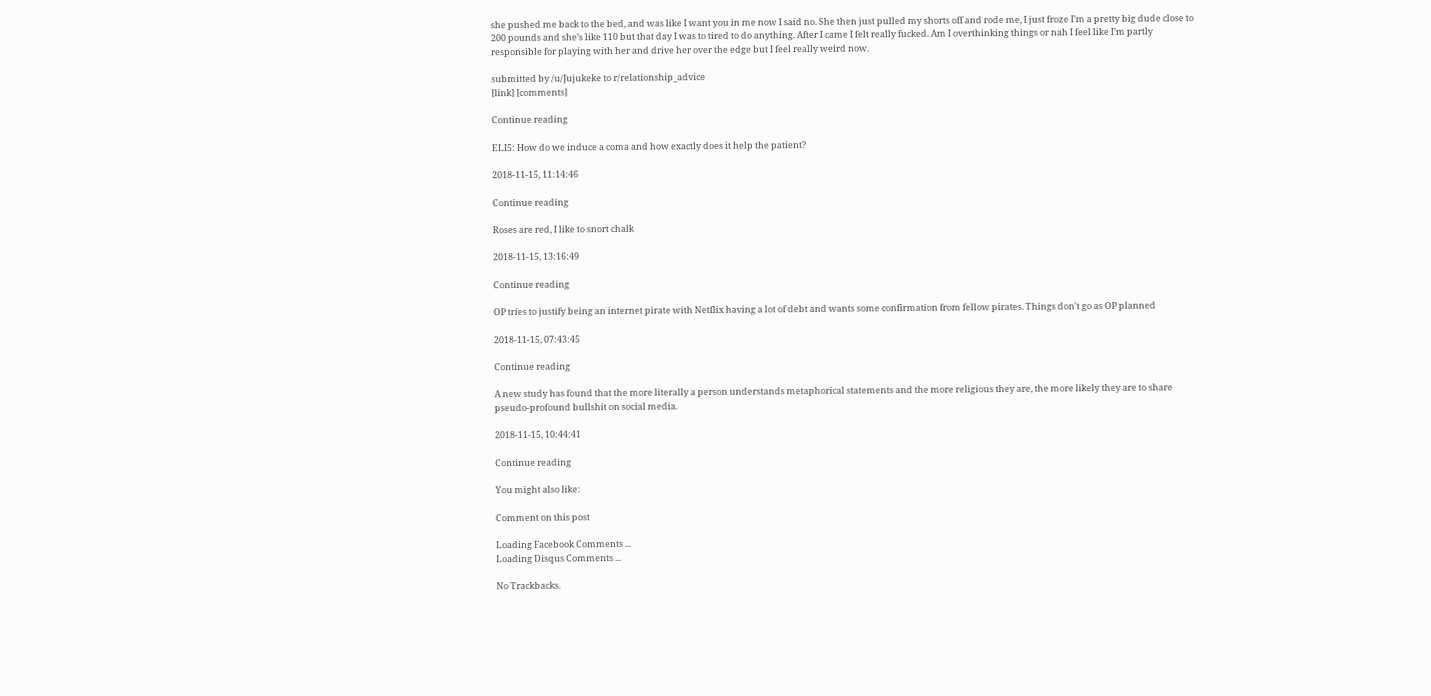she pushed me back to the bed, and was like I want you in me now I said no. She then just pulled my shorts off and rode me, I just froze I’m a pretty big dude close to 200 pounds and she’s like 110 but that day I was to tired to do anything. After I came I felt really fucked. Am I overthinking things or nah I feel like I’m partly responsible for playing with her and drive her over the edge but I feel really weird now.

submitted by /u/Jujukeke to r/relationship_advice
[link] [comments]

Continue reading

ELI5: How do we induce a coma and how exactly does it help the patient?

2018-11-15, 11:14:46

Continue reading

Roses are red, I like to snort chalk

2018-11-15, 13:16:49

Continue reading

OP tries to justify being an internet pirate with Netflix having a lot of debt and wants some confirmation from fellow pirates. Things don't go as OP planned

2018-11-15, 07:43:45

Continue reading

A new study has found that the more literally a person understands metaphorical statements and the more religious they are, the more likely they are to share pseudo-profound bullshit on social media.

2018-11-15, 10:44:41

Continue reading

You might also like:

Comment on this post

Loading Facebook Comments ...
Loading Disqus Comments ...

No Trackbacks.